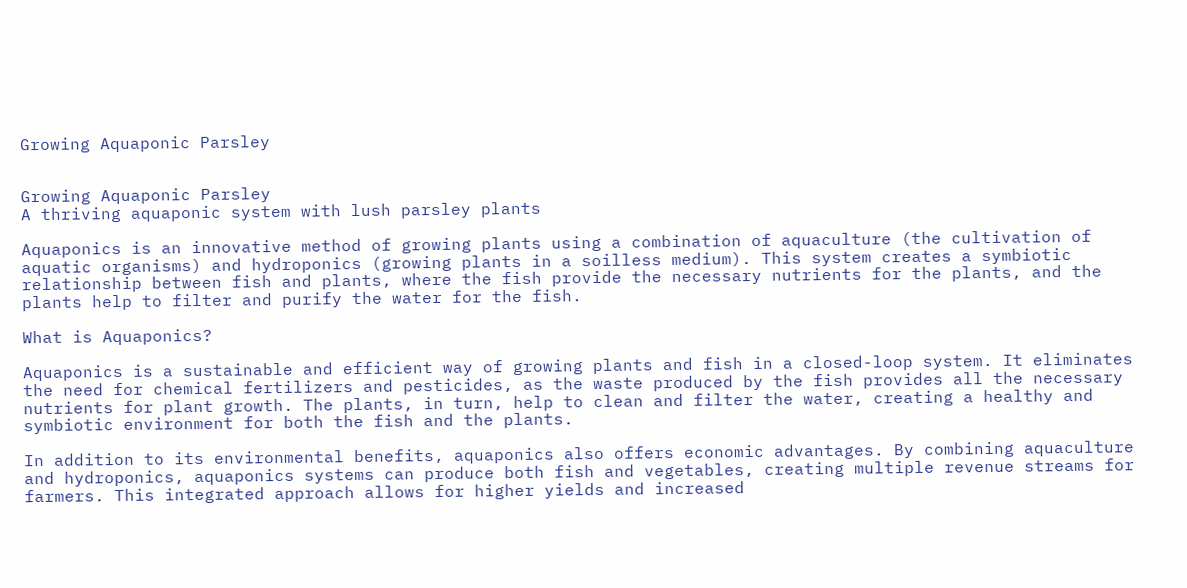Growing Aquaponic Parsley


Growing Aquaponic Parsley
A thriving aquaponic system with lush parsley plants

Aquaponics is an innovative method of growing plants using a combination of aquaculture (the cultivation of aquatic organisms) and hydroponics (growing plants in a soilless medium). This system creates a symbiotic relationship between fish and plants, where the fish provide the necessary nutrients for the plants, and the plants help to filter and purify the water for the fish.

What is Aquaponics?

Aquaponics is a sustainable and efficient way of growing plants and fish in a closed-loop system. It eliminates the need for chemical fertilizers and pesticides, as the waste produced by the fish provides all the necessary nutrients for plant growth. The plants, in turn, help to clean and filter the water, creating a healthy and symbiotic environment for both the fish and the plants.

In addition to its environmental benefits, aquaponics also offers economic advantages. By combining aquaculture and hydroponics, aquaponics systems can produce both fish and vegetables, creating multiple revenue streams for farmers. This integrated approach allows for higher yields and increased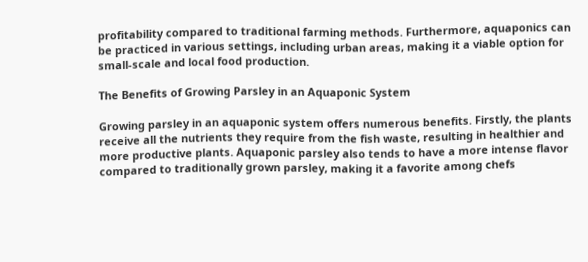profitability compared to traditional farming methods. Furthermore, aquaponics can be practiced in various settings, including urban areas, making it a viable option for small-scale and local food production.

The Benefits of Growing Parsley in an Aquaponic System

Growing parsley in an aquaponic system offers numerous benefits. Firstly, the plants receive all the nutrients they require from the fish waste, resulting in healthier and more productive plants. Aquaponic parsley also tends to have a more intense flavor compared to traditionally grown parsley, making it a favorite among chefs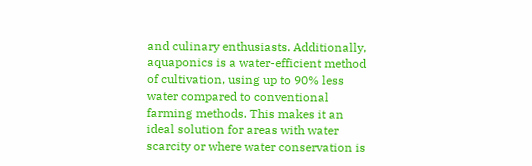and culinary enthusiasts. Additionally, aquaponics is a water-efficient method of cultivation, using up to 90% less water compared to conventional farming methods. This makes it an ideal solution for areas with water scarcity or where water conservation is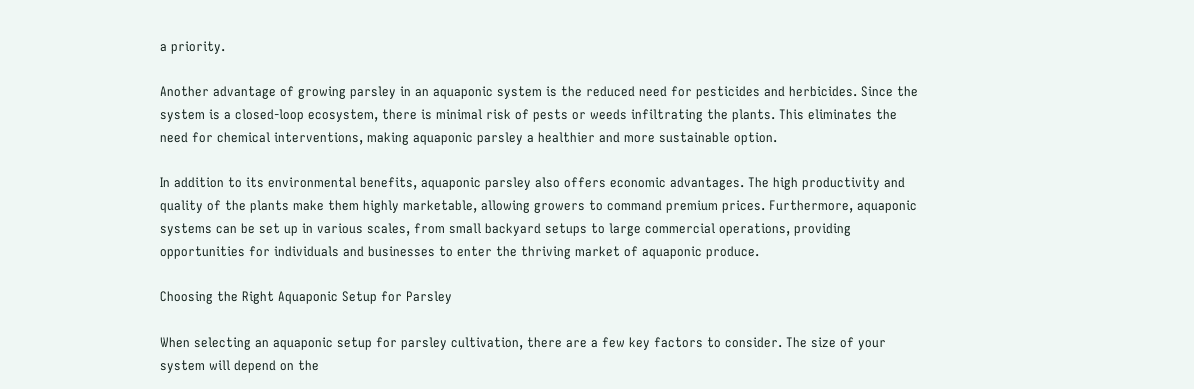a priority.

Another advantage of growing parsley in an aquaponic system is the reduced need for pesticides and herbicides. Since the system is a closed-loop ecosystem, there is minimal risk of pests or weeds infiltrating the plants. This eliminates the need for chemical interventions, making aquaponic parsley a healthier and more sustainable option.

In addition to its environmental benefits, aquaponic parsley also offers economic advantages. The high productivity and quality of the plants make them highly marketable, allowing growers to command premium prices. Furthermore, aquaponic systems can be set up in various scales, from small backyard setups to large commercial operations, providing opportunities for individuals and businesses to enter the thriving market of aquaponic produce.

Choosing the Right Aquaponic Setup for Parsley

When selecting an aquaponic setup for parsley cultivation, there are a few key factors to consider. The size of your system will depend on the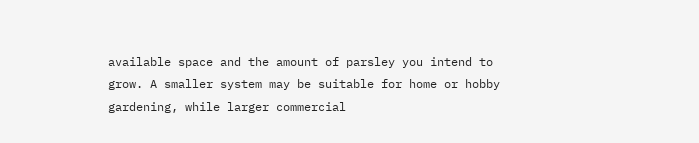available space and the amount of parsley you intend to grow. A smaller system may be suitable for home or hobby gardening, while larger commercial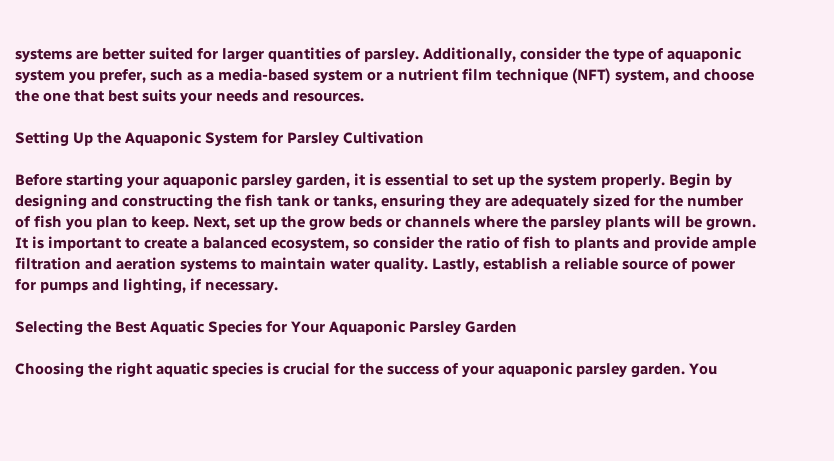systems are better suited for larger quantities of parsley. Additionally, consider the type of aquaponic system you prefer, such as a media-based system or a nutrient film technique (NFT) system, and choose the one that best suits your needs and resources.

Setting Up the Aquaponic System for Parsley Cultivation

Before starting your aquaponic parsley garden, it is essential to set up the system properly. Begin by designing and constructing the fish tank or tanks, ensuring they are adequately sized for the number of fish you plan to keep. Next, set up the grow beds or channels where the parsley plants will be grown. It is important to create a balanced ecosystem, so consider the ratio of fish to plants and provide ample filtration and aeration systems to maintain water quality. Lastly, establish a reliable source of power for pumps and lighting, if necessary.

Selecting the Best Aquatic Species for Your Aquaponic Parsley Garden

Choosing the right aquatic species is crucial for the success of your aquaponic parsley garden. You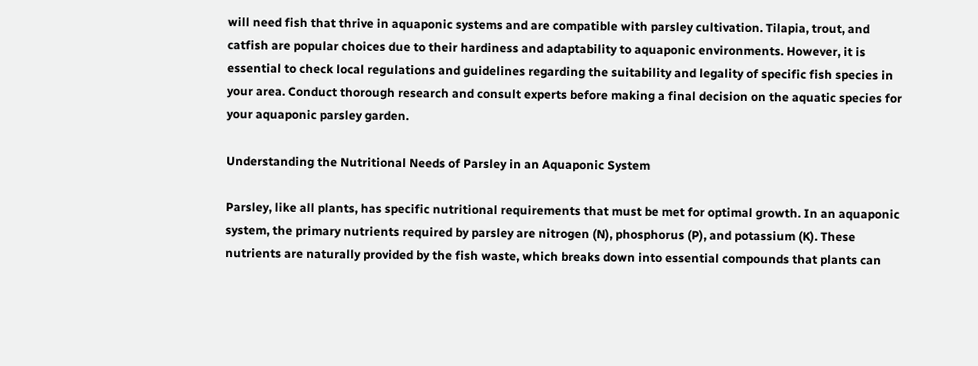will need fish that thrive in aquaponic systems and are compatible with parsley cultivation. Tilapia, trout, and catfish are popular choices due to their hardiness and adaptability to aquaponic environments. However, it is essential to check local regulations and guidelines regarding the suitability and legality of specific fish species in your area. Conduct thorough research and consult experts before making a final decision on the aquatic species for your aquaponic parsley garden.

Understanding the Nutritional Needs of Parsley in an Aquaponic System

Parsley, like all plants, has specific nutritional requirements that must be met for optimal growth. In an aquaponic system, the primary nutrients required by parsley are nitrogen (N), phosphorus (P), and potassium (K). These nutrients are naturally provided by the fish waste, which breaks down into essential compounds that plants can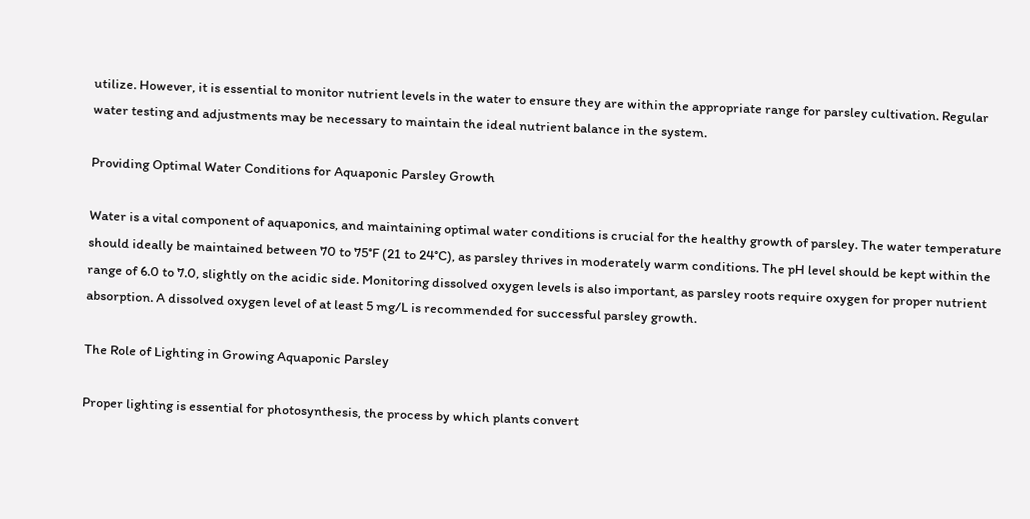utilize. However, it is essential to monitor nutrient levels in the water to ensure they are within the appropriate range for parsley cultivation. Regular water testing and adjustments may be necessary to maintain the ideal nutrient balance in the system.

Providing Optimal Water Conditions for Aquaponic Parsley Growth

Water is a vital component of aquaponics, and maintaining optimal water conditions is crucial for the healthy growth of parsley. The water temperature should ideally be maintained between 70 to 75°F (21 to 24°C), as parsley thrives in moderately warm conditions. The pH level should be kept within the range of 6.0 to 7.0, slightly on the acidic side. Monitoring dissolved oxygen levels is also important, as parsley roots require oxygen for proper nutrient absorption. A dissolved oxygen level of at least 5 mg/L is recommended for successful parsley growth.

The Role of Lighting in Growing Aquaponic Parsley

Proper lighting is essential for photosynthesis, the process by which plants convert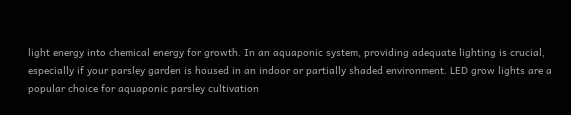light energy into chemical energy for growth. In an aquaponic system, providing adequate lighting is crucial, especially if your parsley garden is housed in an indoor or partially shaded environment. LED grow lights are a popular choice for aquaponic parsley cultivation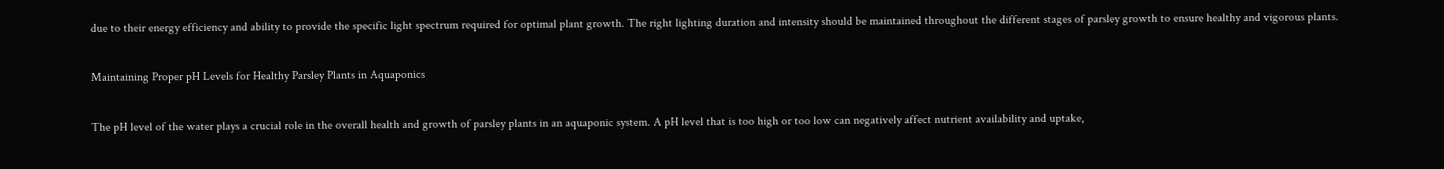due to their energy efficiency and ability to provide the specific light spectrum required for optimal plant growth. The right lighting duration and intensity should be maintained throughout the different stages of parsley growth to ensure healthy and vigorous plants.

Maintaining Proper pH Levels for Healthy Parsley Plants in Aquaponics

The pH level of the water plays a crucial role in the overall health and growth of parsley plants in an aquaponic system. A pH level that is too high or too low can negatively affect nutrient availability and uptake,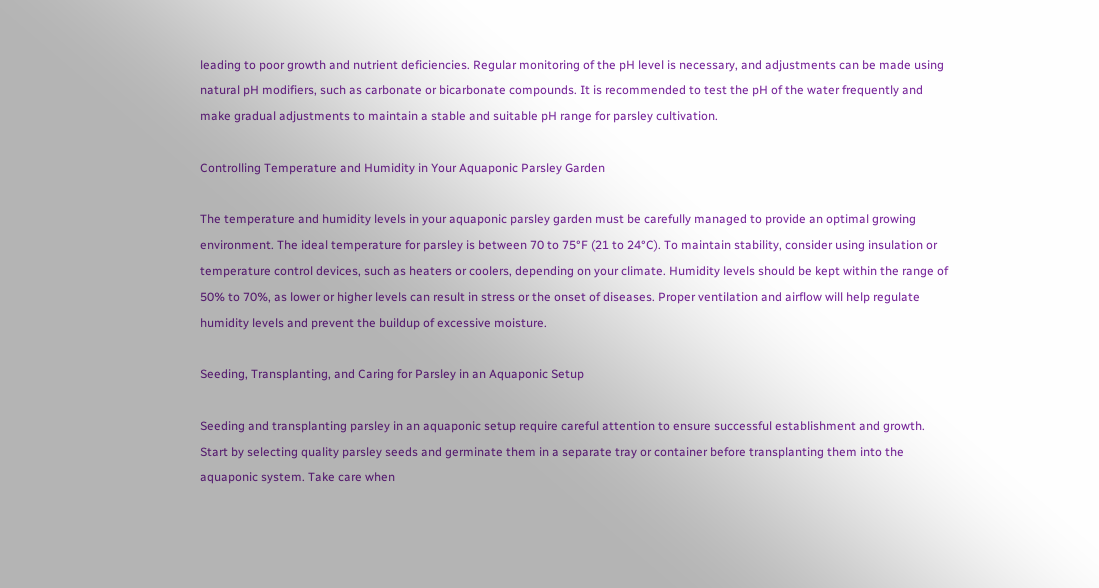leading to poor growth and nutrient deficiencies. Regular monitoring of the pH level is necessary, and adjustments can be made using natural pH modifiers, such as carbonate or bicarbonate compounds. It is recommended to test the pH of the water frequently and make gradual adjustments to maintain a stable and suitable pH range for parsley cultivation.

Controlling Temperature and Humidity in Your Aquaponic Parsley Garden

The temperature and humidity levels in your aquaponic parsley garden must be carefully managed to provide an optimal growing environment. The ideal temperature for parsley is between 70 to 75°F (21 to 24°C). To maintain stability, consider using insulation or temperature control devices, such as heaters or coolers, depending on your climate. Humidity levels should be kept within the range of 50% to 70%, as lower or higher levels can result in stress or the onset of diseases. Proper ventilation and airflow will help regulate humidity levels and prevent the buildup of excessive moisture.

Seeding, Transplanting, and Caring for Parsley in an Aquaponic Setup

Seeding and transplanting parsley in an aquaponic setup require careful attention to ensure successful establishment and growth. Start by selecting quality parsley seeds and germinate them in a separate tray or container before transplanting them into the aquaponic system. Take care when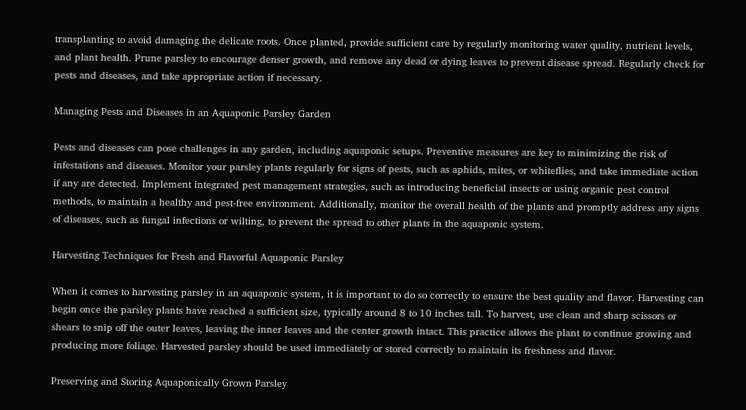transplanting to avoid damaging the delicate roots. Once planted, provide sufficient care by regularly monitoring water quality, nutrient levels, and plant health. Prune parsley to encourage denser growth, and remove any dead or dying leaves to prevent disease spread. Regularly check for pests and diseases, and take appropriate action if necessary.

Managing Pests and Diseases in an Aquaponic Parsley Garden

Pests and diseases can pose challenges in any garden, including aquaponic setups. Preventive measures are key to minimizing the risk of infestations and diseases. Monitor your parsley plants regularly for signs of pests, such as aphids, mites, or whiteflies, and take immediate action if any are detected. Implement integrated pest management strategies, such as introducing beneficial insects or using organic pest control methods, to maintain a healthy and pest-free environment. Additionally, monitor the overall health of the plants and promptly address any signs of diseases, such as fungal infections or wilting, to prevent the spread to other plants in the aquaponic system.

Harvesting Techniques for Fresh and Flavorful Aquaponic Parsley

When it comes to harvesting parsley in an aquaponic system, it is important to do so correctly to ensure the best quality and flavor. Harvesting can begin once the parsley plants have reached a sufficient size, typically around 8 to 10 inches tall. To harvest, use clean and sharp scissors or shears to snip off the outer leaves, leaving the inner leaves and the center growth intact. This practice allows the plant to continue growing and producing more foliage. Harvested parsley should be used immediately or stored correctly to maintain its freshness and flavor.

Preserving and Storing Aquaponically Grown Parsley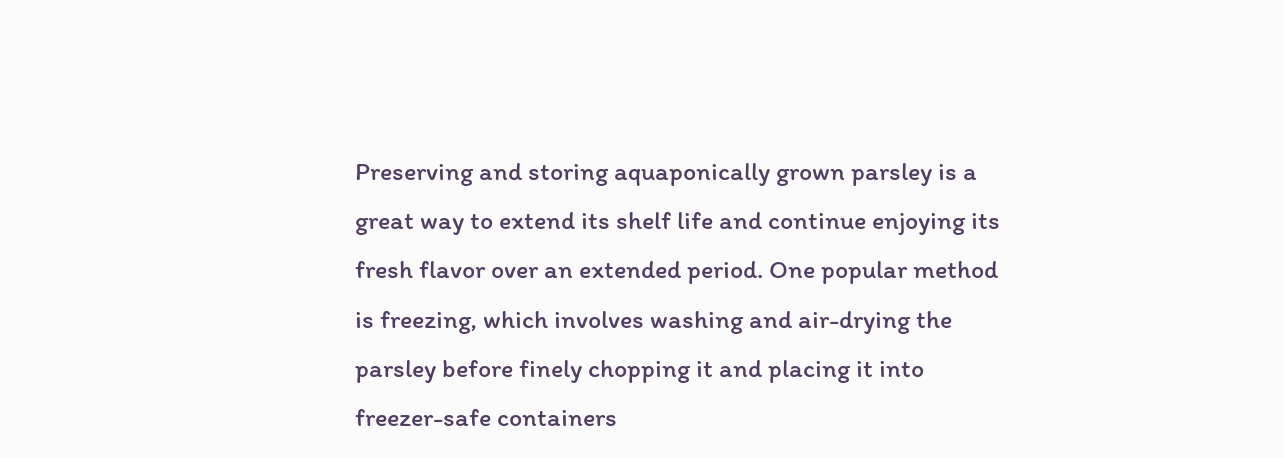Preserving and storing aquaponically grown parsley is a great way to extend its shelf life and continue enjoying its fresh flavor over an extended period. One popular method is freezing, which involves washing and air-drying the parsley before finely chopping it and placing it into freezer-safe containers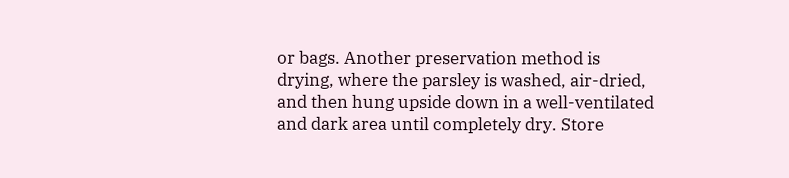or bags. Another preservation method is drying, where the parsley is washed, air-dried, and then hung upside down in a well-ventilated and dark area until completely dry. Store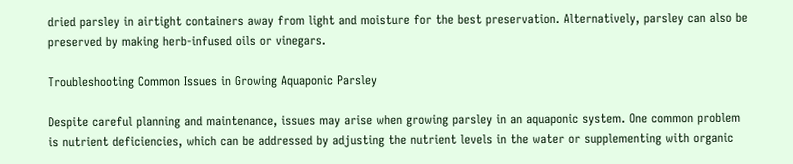dried parsley in airtight containers away from light and moisture for the best preservation. Alternatively, parsley can also be preserved by making herb-infused oils or vinegars.

Troubleshooting Common Issues in Growing Aquaponic Parsley

Despite careful planning and maintenance, issues may arise when growing parsley in an aquaponic system. One common problem is nutrient deficiencies, which can be addressed by adjusting the nutrient levels in the water or supplementing with organic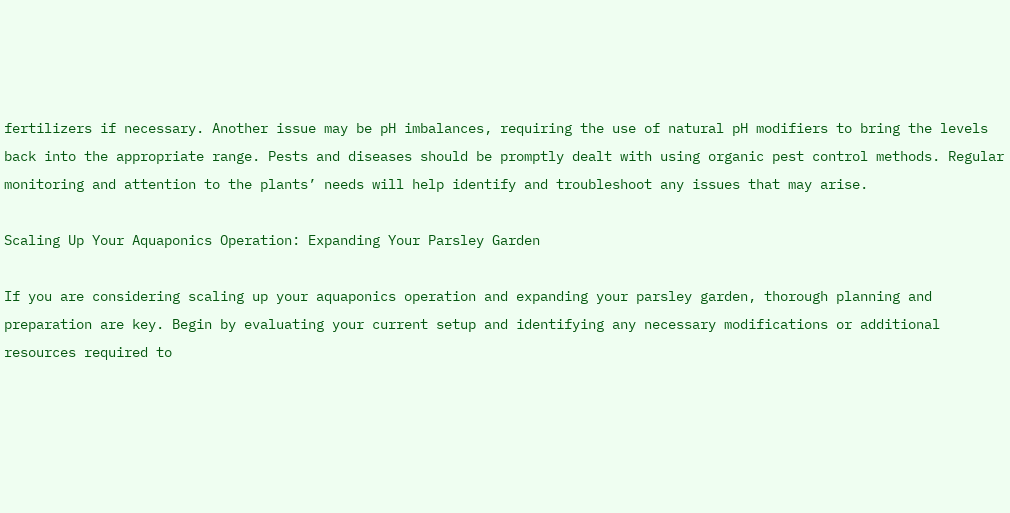fertilizers if necessary. Another issue may be pH imbalances, requiring the use of natural pH modifiers to bring the levels back into the appropriate range. Pests and diseases should be promptly dealt with using organic pest control methods. Regular monitoring and attention to the plants’ needs will help identify and troubleshoot any issues that may arise.

Scaling Up Your Aquaponics Operation: Expanding Your Parsley Garden

If you are considering scaling up your aquaponics operation and expanding your parsley garden, thorough planning and preparation are key. Begin by evaluating your current setup and identifying any necessary modifications or additional resources required to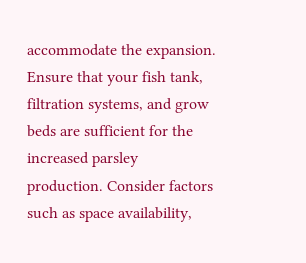accommodate the expansion. Ensure that your fish tank, filtration systems, and grow beds are sufficient for the increased parsley production. Consider factors such as space availability,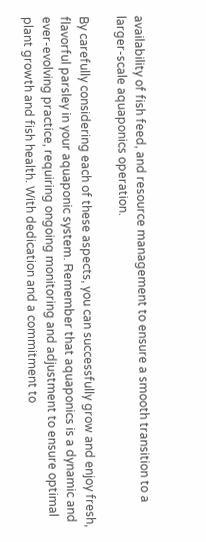availability of fish feed, and resource management to ensure a smooth transition to a larger-scale aquaponics operation.

By carefully considering each of these aspects, you can successfully grow and enjoy fresh, flavorful parsley in your aquaponic system. Remember that aquaponics is a dynamic and ever-evolving practice, requiring ongoing monitoring and adjustment to ensure optimal plant growth and fish health. With dedication and a commitment to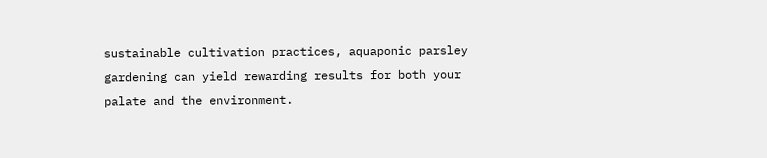sustainable cultivation practices, aquaponic parsley gardening can yield rewarding results for both your palate and the environment.